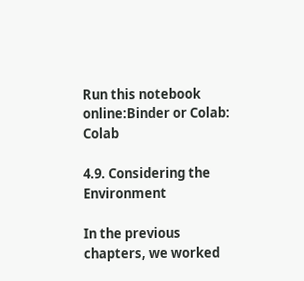Run this notebook online:Binder or Colab: Colab

4.9. Considering the Environment

In the previous chapters, we worked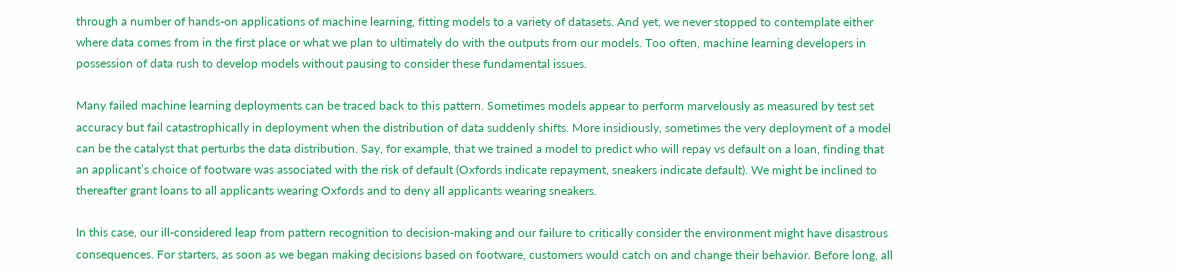through a number of hands-on applications of machine learning, fitting models to a variety of datasets. And yet, we never stopped to contemplate either where data comes from in the first place or what we plan to ultimately do with the outputs from our models. Too often, machine learning developers in possession of data rush to develop models without pausing to consider these fundamental issues.

Many failed machine learning deployments can be traced back to this pattern. Sometimes models appear to perform marvelously as measured by test set accuracy but fail catastrophically in deployment when the distribution of data suddenly shifts. More insidiously, sometimes the very deployment of a model can be the catalyst that perturbs the data distribution. Say, for example, that we trained a model to predict who will repay vs default on a loan, finding that an applicant’s choice of footware was associated with the risk of default (Oxfords indicate repayment, sneakers indicate default). We might be inclined to thereafter grant loans to all applicants wearing Oxfords and to deny all applicants wearing sneakers.

In this case, our ill-considered leap from pattern recognition to decision-making and our failure to critically consider the environment might have disastrous consequences. For starters, as soon as we began making decisions based on footware, customers would catch on and change their behavior. Before long, all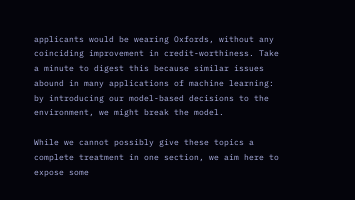applicants would be wearing Oxfords, without any coinciding improvement in credit-worthiness. Take a minute to digest this because similar issues abound in many applications of machine learning: by introducing our model-based decisions to the environment, we might break the model.

While we cannot possibly give these topics a complete treatment in one section, we aim here to expose some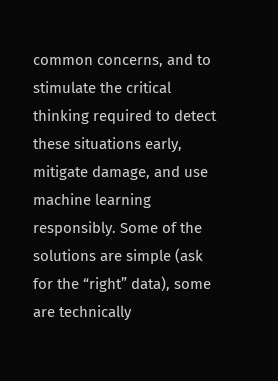common concerns, and to stimulate the critical thinking required to detect these situations early, mitigate damage, and use machine learning responsibly. Some of the solutions are simple (ask for the “right” data), some are technically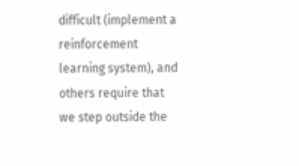difficult (implement a reinforcement learning system), and others require that we step outside the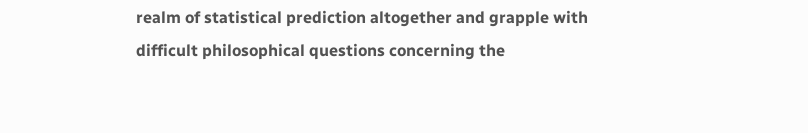realm of statistical prediction altogether and grapple with difficult philosophical questions concerning the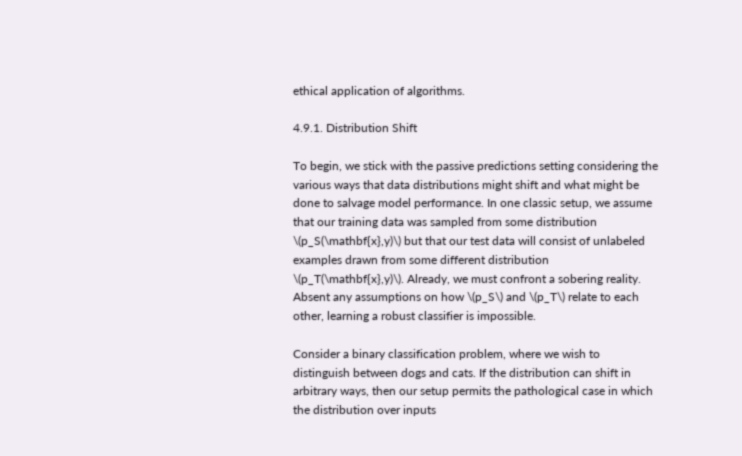ethical application of algorithms.

4.9.1. Distribution Shift

To begin, we stick with the passive predictions setting considering the various ways that data distributions might shift and what might be done to salvage model performance. In one classic setup, we assume that our training data was sampled from some distribution \(p_S(\mathbf{x},y)\) but that our test data will consist of unlabeled examples drawn from some different distribution \(p_T(\mathbf{x},y)\). Already, we must confront a sobering reality. Absent any assumptions on how \(p_S\) and \(p_T\) relate to each other, learning a robust classifier is impossible.

Consider a binary classification problem, where we wish to distinguish between dogs and cats. If the distribution can shift in arbitrary ways, then our setup permits the pathological case in which the distribution over inputs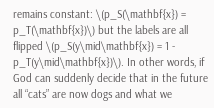remains constant: \(p_S(\mathbf{x}) = p_T(\mathbf{x})\) but the labels are all flipped \(p_S(y\mid\mathbf{x}) = 1 - p_T(y\mid\mathbf{x})\). In other words, if God can suddenly decide that in the future all “cats” are now dogs and what we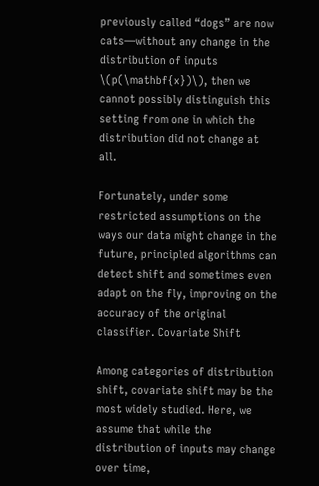previously called “dogs” are now cats—without any change in the distribution of inputs \(p(\mathbf{x})\), then we cannot possibly distinguish this setting from one in which the distribution did not change at all.

Fortunately, under some restricted assumptions on the ways our data might change in the future, principled algorithms can detect shift and sometimes even adapt on the fly, improving on the accuracy of the original classifier. Covariate Shift

Among categories of distribution shift, covariate shift may be the most widely studied. Here, we assume that while the distribution of inputs may change over time,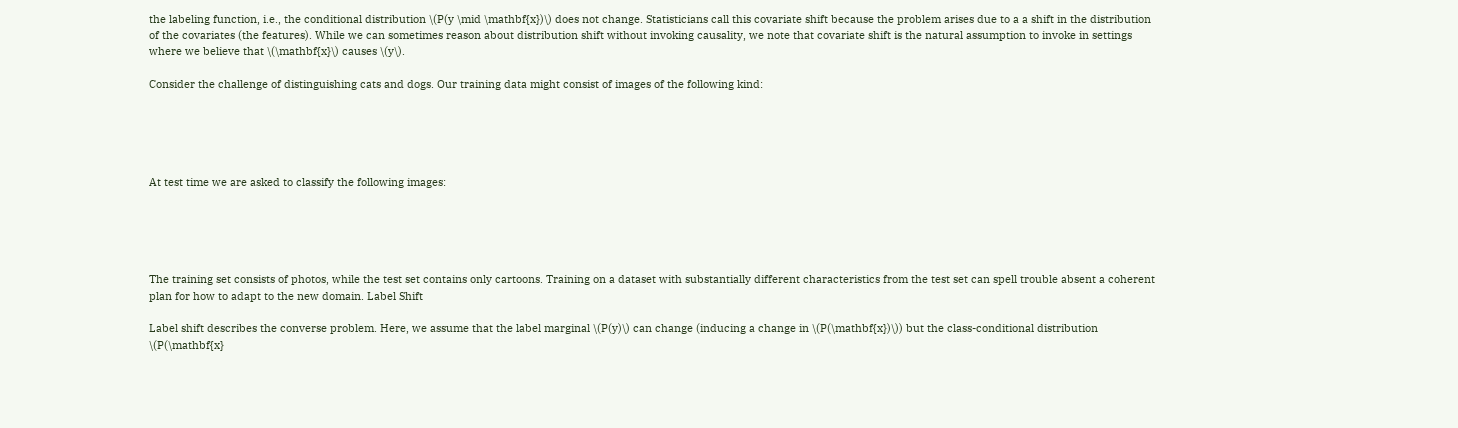the labeling function, i.e., the conditional distribution \(P(y \mid \mathbf{x})\) does not change. Statisticians call this covariate shift because the problem arises due to a a shift in the distribution of the covariates (the features). While we can sometimes reason about distribution shift without invoking causality, we note that covariate shift is the natural assumption to invoke in settings where we believe that \(\mathbf{x}\) causes \(y\).

Consider the challenge of distinguishing cats and dogs. Our training data might consist of images of the following kind:





At test time we are asked to classify the following images:





The training set consists of photos, while the test set contains only cartoons. Training on a dataset with substantially different characteristics from the test set can spell trouble absent a coherent plan for how to adapt to the new domain. Label Shift

Label shift describes the converse problem. Here, we assume that the label marginal \(P(y)\) can change (inducing a change in \(P(\mathbf{x})\)) but the class-conditional distribution \(P(\mathbf{x}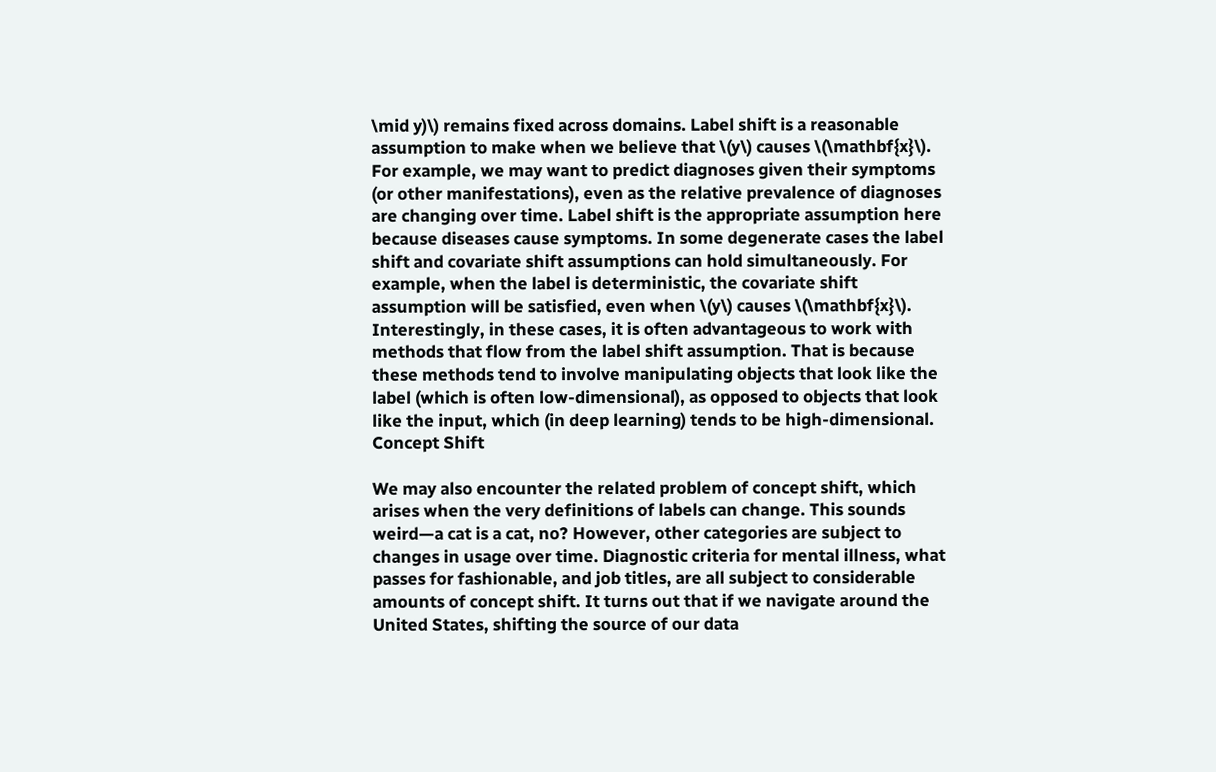\mid y)\) remains fixed across domains. Label shift is a reasonable assumption to make when we believe that \(y\) causes \(\mathbf{x}\). For example, we may want to predict diagnoses given their symptoms (or other manifestations), even as the relative prevalence of diagnoses are changing over time. Label shift is the appropriate assumption here because diseases cause symptoms. In some degenerate cases the label shift and covariate shift assumptions can hold simultaneously. For example, when the label is deterministic, the covariate shift assumption will be satisfied, even when \(y\) causes \(\mathbf{x}\). Interestingly, in these cases, it is often advantageous to work with methods that flow from the label shift assumption. That is because these methods tend to involve manipulating objects that look like the label (which is often low-dimensional), as opposed to objects that look like the input, which (in deep learning) tends to be high-dimensional. Concept Shift

We may also encounter the related problem of concept shift, which arises when the very definitions of labels can change. This sounds weird—a cat is a cat, no? However, other categories are subject to changes in usage over time. Diagnostic criteria for mental illness, what passes for fashionable, and job titles, are all subject to considerable amounts of concept shift. It turns out that if we navigate around the United States, shifting the source of our data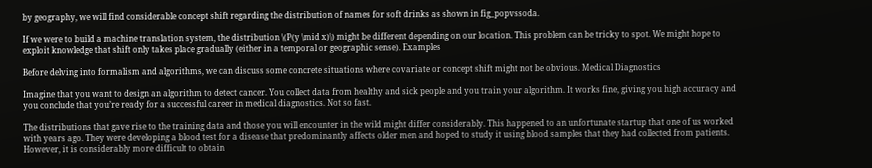by geography, we will find considerable concept shift regarding the distribution of names for soft drinks as shown in fig_popvssoda.

If we were to build a machine translation system, the distribution \(P(y \mid x)\) might be different depending on our location. This problem can be tricky to spot. We might hope to exploit knowledge that shift only takes place gradually (either in a temporal or geographic sense). Examples

Before delving into formalism and algorithms, we can discuss some concrete situations where covariate or concept shift might not be obvious. Medical Diagnostics

Imagine that you want to design an algorithm to detect cancer. You collect data from healthy and sick people and you train your algorithm. It works fine, giving you high accuracy and you conclude that you’re ready for a successful career in medical diagnostics. Not so fast.

The distributions that gave rise to the training data and those you will encounter in the wild might differ considerably. This happened to an unfortunate startup that one of us worked with years ago. They were developing a blood test for a disease that predominantly affects older men and hoped to study it using blood samples that they had collected from patients. However, it is considerably more difficult to obtain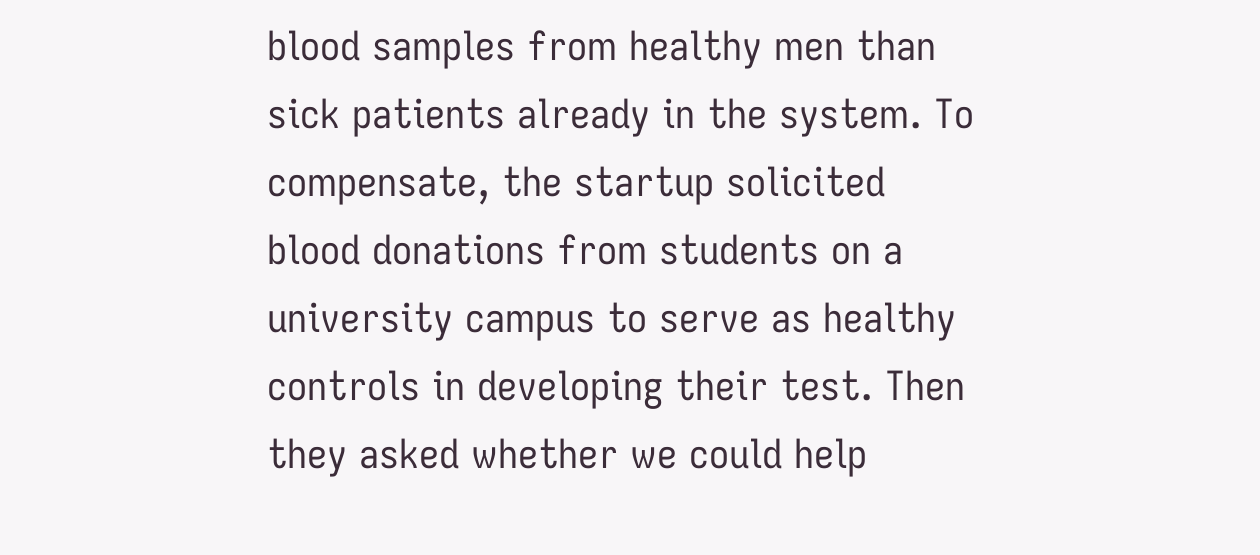blood samples from healthy men than sick patients already in the system. To compensate, the startup solicited blood donations from students on a university campus to serve as healthy controls in developing their test. Then they asked whether we could help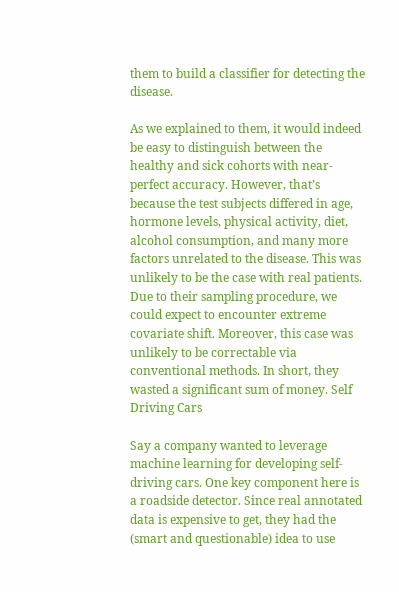them to build a classifier for detecting the disease.

As we explained to them, it would indeed be easy to distinguish between the healthy and sick cohorts with near-perfect accuracy. However, that’s because the test subjects differed in age, hormone levels, physical activity, diet, alcohol consumption, and many more factors unrelated to the disease. This was unlikely to be the case with real patients. Due to their sampling procedure, we could expect to encounter extreme covariate shift. Moreover, this case was unlikely to be correctable via conventional methods. In short, they wasted a significant sum of money. Self Driving Cars

Say a company wanted to leverage machine learning for developing self-driving cars. One key component here is a roadside detector. Since real annotated data is expensive to get, they had the (smart and questionable) idea to use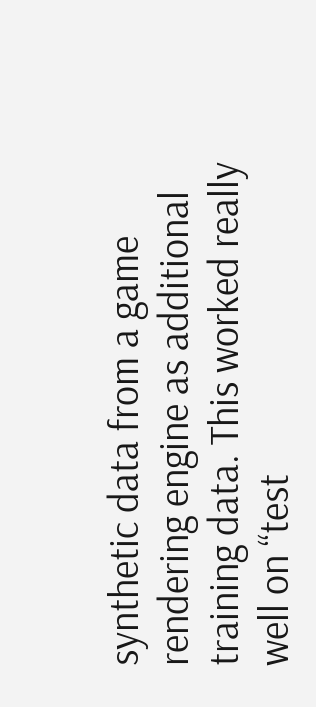synthetic data from a game rendering engine as additional training data. This worked really well on “test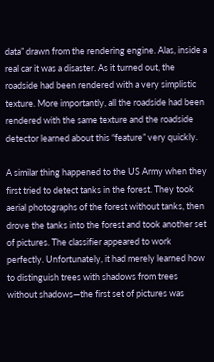data” drawn from the rendering engine. Alas, inside a real car it was a disaster. As it turned out, the roadside had been rendered with a very simplistic texture. More importantly, all the roadside had been rendered with the same texture and the roadside detector learned about this “feature” very quickly.

A similar thing happened to the US Army when they first tried to detect tanks in the forest. They took aerial photographs of the forest without tanks, then drove the tanks into the forest and took another set of pictures. The classifier appeared to work perfectly. Unfortunately, it had merely learned how to distinguish trees with shadows from trees without shadows—the first set of pictures was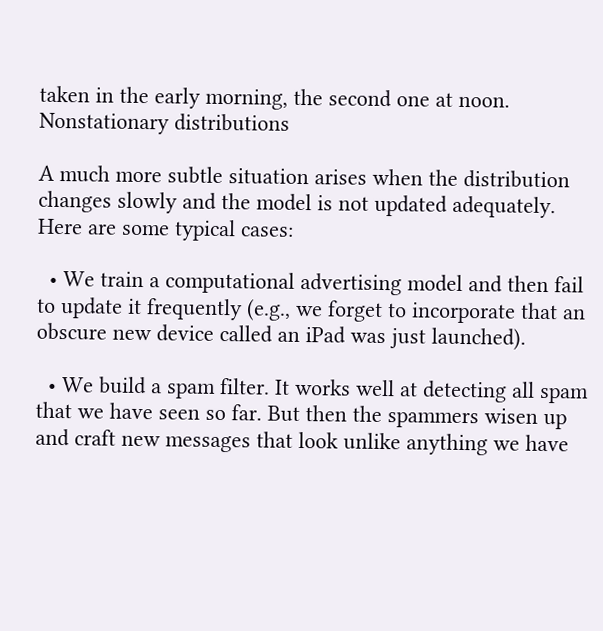taken in the early morning, the second one at noon. Nonstationary distributions

A much more subtle situation arises when the distribution changes slowly and the model is not updated adequately. Here are some typical cases:

  • We train a computational advertising model and then fail to update it frequently (e.g., we forget to incorporate that an obscure new device called an iPad was just launched).

  • We build a spam filter. It works well at detecting all spam that we have seen so far. But then the spammers wisen up and craft new messages that look unlike anything we have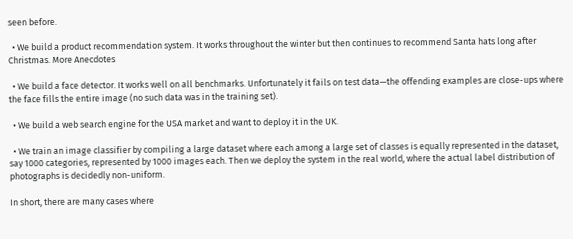seen before.

  • We build a product recommendation system. It works throughout the winter but then continues to recommend Santa hats long after Christmas. More Anecdotes

  • We build a face detector. It works well on all benchmarks. Unfortunately it fails on test data—the offending examples are close-ups where the face fills the entire image (no such data was in the training set).

  • We build a web search engine for the USA market and want to deploy it in the UK.

  • We train an image classifier by compiling a large dataset where each among a large set of classes is equally represented in the dataset, say 1000 categories, represented by 1000 images each. Then we deploy the system in the real world, where the actual label distribution of photographs is decidedly non-uniform.

In short, there are many cases where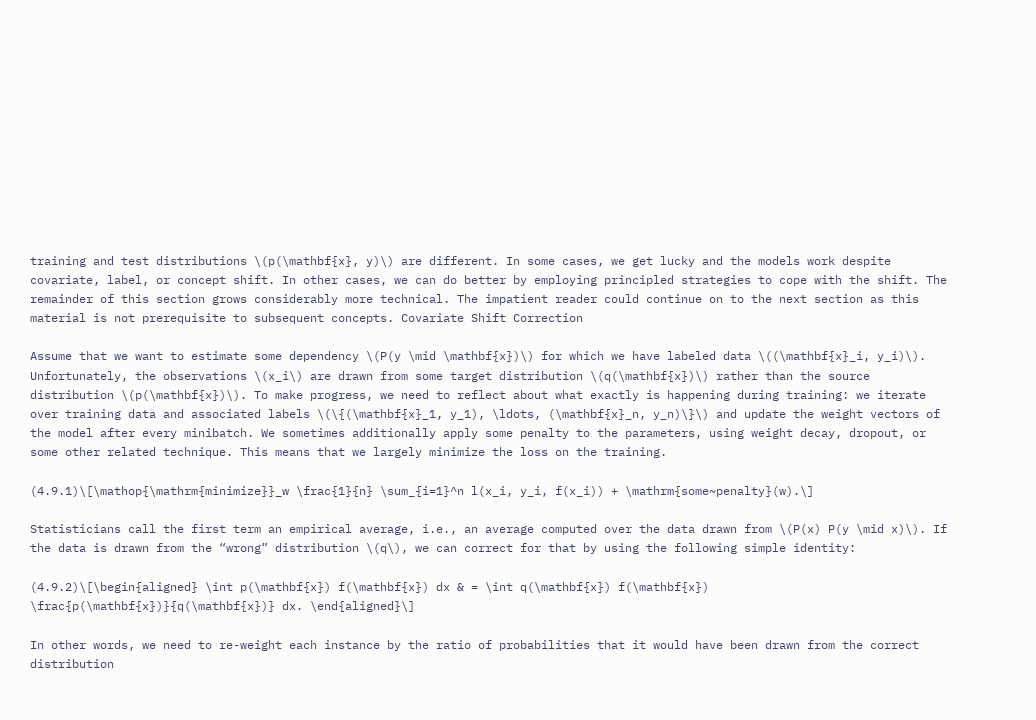training and test distributions \(p(\mathbf{x}, y)\) are different. In some cases, we get lucky and the models work despite covariate, label, or concept shift. In other cases, we can do better by employing principled strategies to cope with the shift. The remainder of this section grows considerably more technical. The impatient reader could continue on to the next section as this material is not prerequisite to subsequent concepts. Covariate Shift Correction

Assume that we want to estimate some dependency \(P(y \mid \mathbf{x})\) for which we have labeled data \((\mathbf{x}_i, y_i)\). Unfortunately, the observations \(x_i\) are drawn from some target distribution \(q(\mathbf{x})\) rather than the source distribution \(p(\mathbf{x})\). To make progress, we need to reflect about what exactly is happening during training: we iterate over training data and associated labels \(\{(\mathbf{x}_1, y_1), \ldots, (\mathbf{x}_n, y_n)\}\) and update the weight vectors of the model after every minibatch. We sometimes additionally apply some penalty to the parameters, using weight decay, dropout, or some other related technique. This means that we largely minimize the loss on the training.

(4.9.1)\[\mathop{\mathrm{minimize}}_w \frac{1}{n} \sum_{i=1}^n l(x_i, y_i, f(x_i)) + \mathrm{some~penalty}(w).\]

Statisticians call the first term an empirical average, i.e., an average computed over the data drawn from \(P(x) P(y \mid x)\). If the data is drawn from the “wrong” distribution \(q\), we can correct for that by using the following simple identity:

(4.9.2)\[\begin{aligned} \int p(\mathbf{x}) f(\mathbf{x}) dx & = \int q(\mathbf{x}) f(\mathbf{x}) \frac{p(\mathbf{x})}{q(\mathbf{x})} dx. \end{aligned}\]

In other words, we need to re-weight each instance by the ratio of probabilities that it would have been drawn from the correct distribution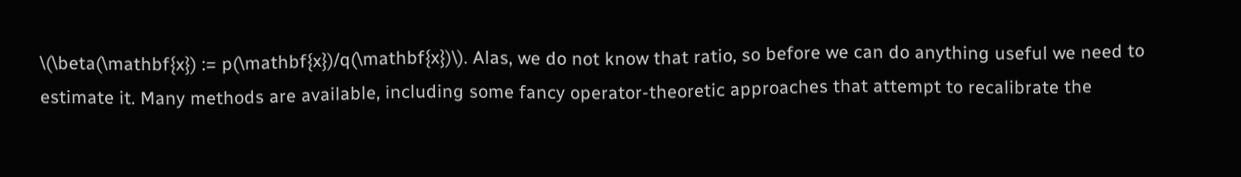\(\beta(\mathbf{x}) := p(\mathbf{x})/q(\mathbf{x})\). Alas, we do not know that ratio, so before we can do anything useful we need to estimate it. Many methods are available, including some fancy operator-theoretic approaches that attempt to recalibrate the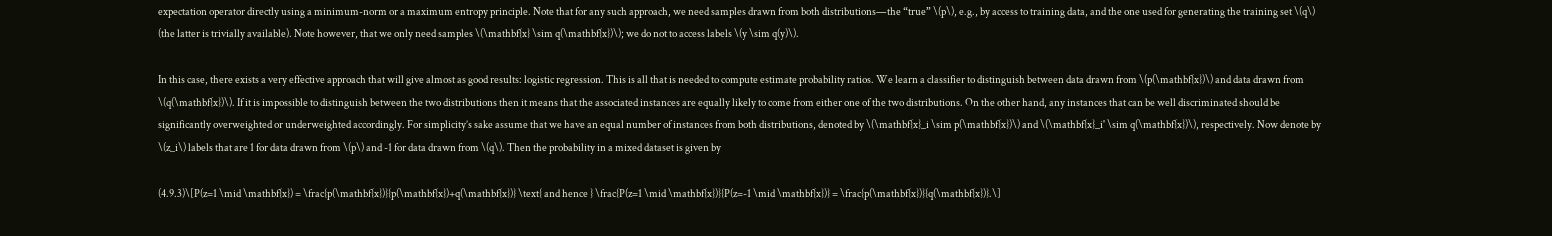expectation operator directly using a minimum-norm or a maximum entropy principle. Note that for any such approach, we need samples drawn from both distributions—the “true” \(p\), e.g., by access to training data, and the one used for generating the training set \(q\) (the latter is trivially available). Note however, that we only need samples \(\mathbf{x} \sim q(\mathbf{x})\); we do not to access labels \(y \sim q(y)\).

In this case, there exists a very effective approach that will give almost as good results: logistic regression. This is all that is needed to compute estimate probability ratios. We learn a classifier to distinguish between data drawn from \(p(\mathbf{x})\) and data drawn from \(q(\mathbf{x})\). If it is impossible to distinguish between the two distributions then it means that the associated instances are equally likely to come from either one of the two distributions. On the other hand, any instances that can be well discriminated should be significantly overweighted or underweighted accordingly. For simplicity’s sake assume that we have an equal number of instances from both distributions, denoted by \(\mathbf{x}_i \sim p(\mathbf{x})\) and \(\mathbf{x}_i' \sim q(\mathbf{x})\), respectively. Now denote by \(z_i\) labels that are 1 for data drawn from \(p\) and -1 for data drawn from \(q\). Then the probability in a mixed dataset is given by

(4.9.3)\[P(z=1 \mid \mathbf{x}) = \frac{p(\mathbf{x})}{p(\mathbf{x})+q(\mathbf{x})} \text{ and hence } \frac{P(z=1 \mid \mathbf{x})}{P(z=-1 \mid \mathbf{x})} = \frac{p(\mathbf{x})}{q(\mathbf{x})}.\]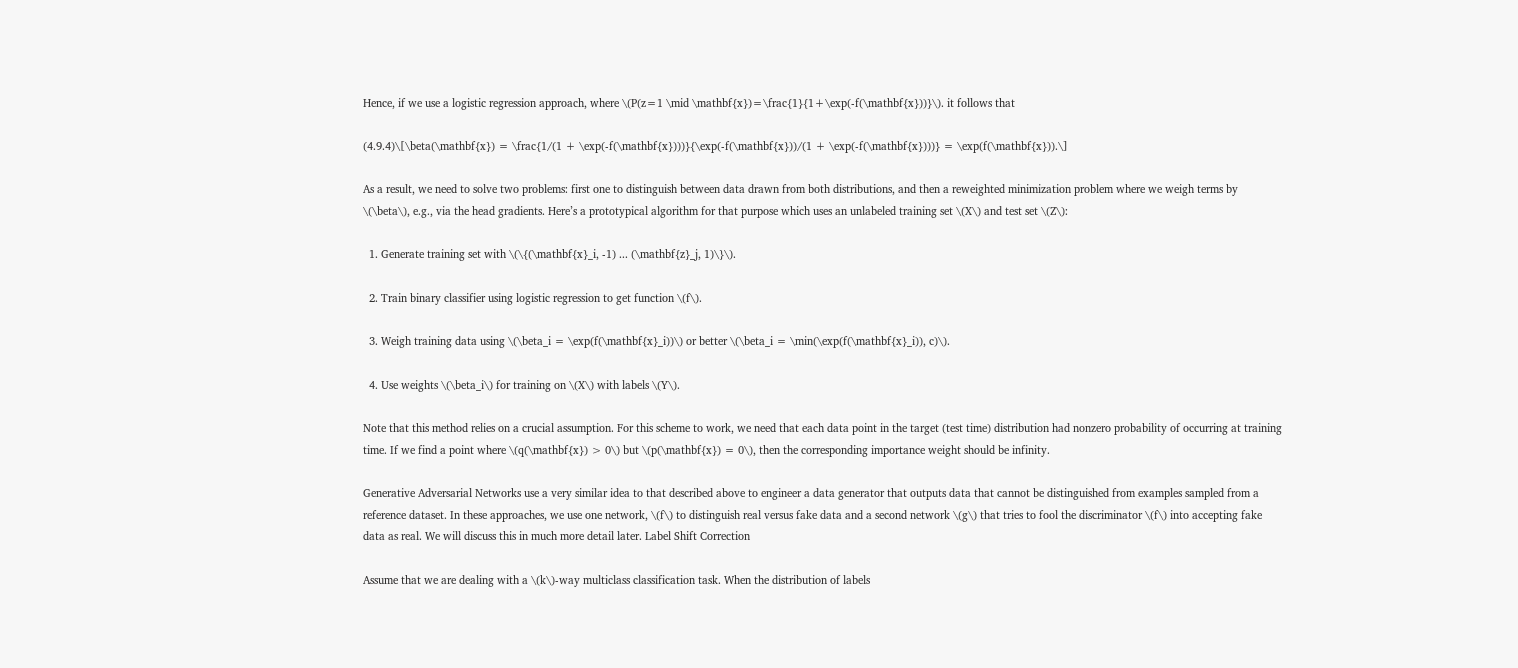Hence, if we use a logistic regression approach, where \(P(z=1 \mid \mathbf{x})=\frac{1}{1+\exp(-f(\mathbf{x}))}\). it follows that

(4.9.4)\[\beta(\mathbf{x}) = \frac{1/(1 + \exp(-f(\mathbf{x})))}{\exp(-f(\mathbf{x}))/(1 + \exp(-f(\mathbf{x})))} = \exp(f(\mathbf{x})).\]

As a result, we need to solve two problems: first one to distinguish between data drawn from both distributions, and then a reweighted minimization problem where we weigh terms by \(\beta\), e.g., via the head gradients. Here’s a prototypical algorithm for that purpose which uses an unlabeled training set \(X\) and test set \(Z\):

  1. Generate training set with \(\{(\mathbf{x}_i, -1) ... (\mathbf{z}_j, 1)\}\).

  2. Train binary classifier using logistic regression to get function \(f\).

  3. Weigh training data using \(\beta_i = \exp(f(\mathbf{x}_i))\) or better \(\beta_i = \min(\exp(f(\mathbf{x}_i)), c)\).

  4. Use weights \(\beta_i\) for training on \(X\) with labels \(Y\).

Note that this method relies on a crucial assumption. For this scheme to work, we need that each data point in the target (test time) distribution had nonzero probability of occurring at training time. If we find a point where \(q(\mathbf{x}) > 0\) but \(p(\mathbf{x}) = 0\), then the corresponding importance weight should be infinity.

Generative Adversarial Networks use a very similar idea to that described above to engineer a data generator that outputs data that cannot be distinguished from examples sampled from a reference dataset. In these approaches, we use one network, \(f\) to distinguish real versus fake data and a second network \(g\) that tries to fool the discriminator \(f\) into accepting fake data as real. We will discuss this in much more detail later. Label Shift Correction

Assume that we are dealing with a \(k\)-way multiclass classification task. When the distribution of labels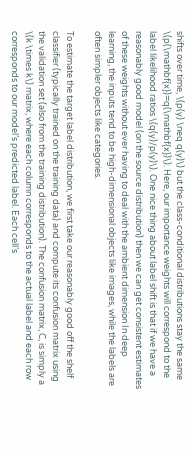shifts over time, \(p(y) \neq q(y)\) but the class-conditional distributions stay the same \(p(\mathbf{x})=q(\mathbf{x})\). Here, our importance weights will correspond to the label likelihood ratios \(q(y)/p(y)\). One nice thing about label shift is that if we have a reasonably good model (on the source distribution) then we can get consistent estimates of these weights without ever having to deal with the ambient dimension In deep learning, the inputs tend to be high-dimensional objects like images, while the labels are often simpler objects like categories.

To estimate the target label distribution, we first take our reasonably good off the shelf classifier (typically trained on the training data) and compute its confusion matrix using the validation set (also from the training distribution). The confusion matrix, C, is simply a \(k \times k\) matrix, where each column corresponds to the actual label and each row corresponds to our model’s predicted label. Each cell’s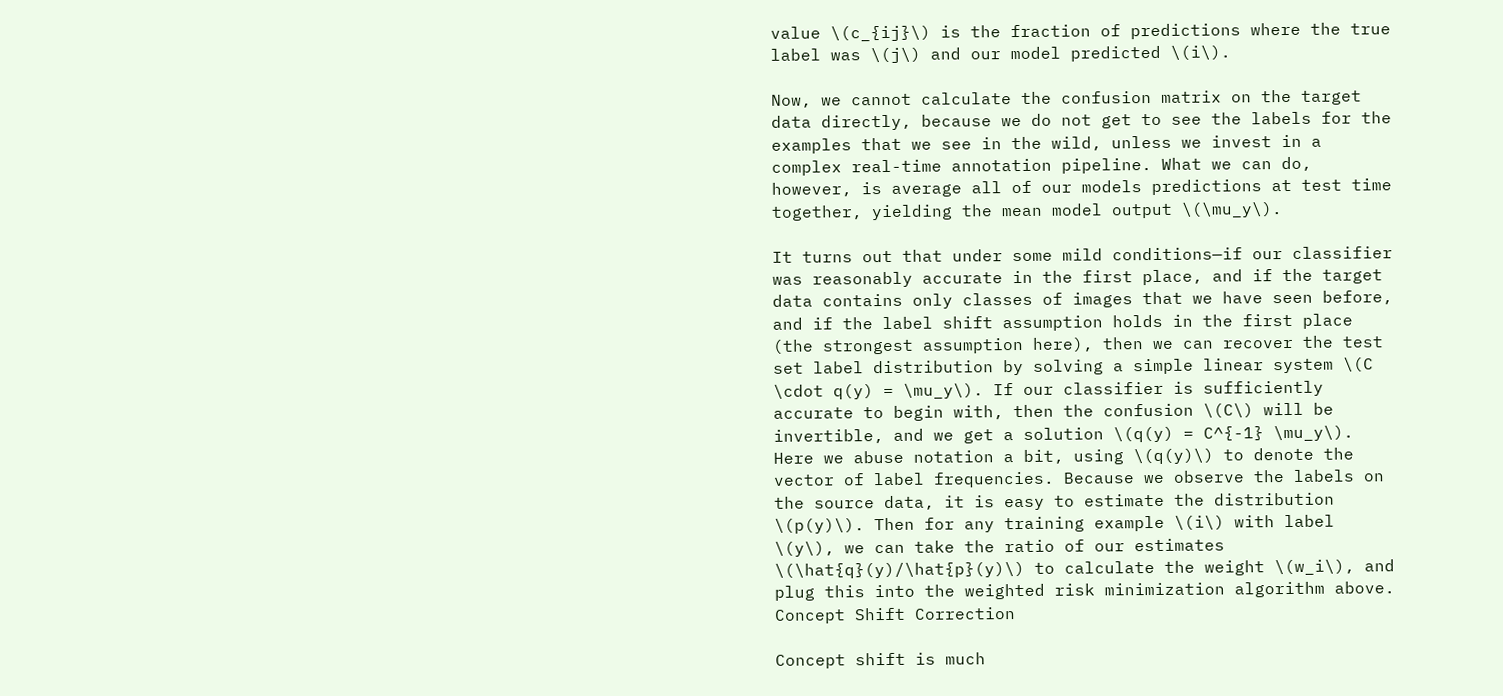value \(c_{ij}\) is the fraction of predictions where the true label was \(j\) and our model predicted \(i\).

Now, we cannot calculate the confusion matrix on the target data directly, because we do not get to see the labels for the examples that we see in the wild, unless we invest in a complex real-time annotation pipeline. What we can do, however, is average all of our models predictions at test time together, yielding the mean model output \(\mu_y\).

It turns out that under some mild conditions—if our classifier was reasonably accurate in the first place, and if the target data contains only classes of images that we have seen before, and if the label shift assumption holds in the first place (the strongest assumption here), then we can recover the test set label distribution by solving a simple linear system \(C \cdot q(y) = \mu_y\). If our classifier is sufficiently accurate to begin with, then the confusion \(C\) will be invertible, and we get a solution \(q(y) = C^{-1} \mu_y\). Here we abuse notation a bit, using \(q(y)\) to denote the vector of label frequencies. Because we observe the labels on the source data, it is easy to estimate the distribution \(p(y)\). Then for any training example \(i\) with label \(y\), we can take the ratio of our estimates \(\hat{q}(y)/\hat{p}(y)\) to calculate the weight \(w_i\), and plug this into the weighted risk minimization algorithm above. Concept Shift Correction

Concept shift is much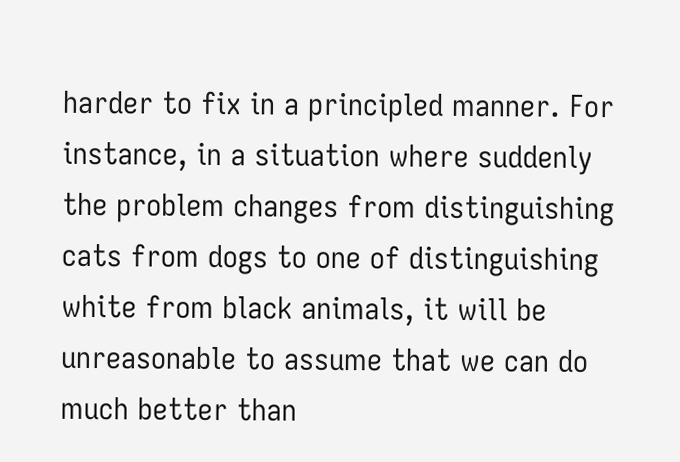harder to fix in a principled manner. For instance, in a situation where suddenly the problem changes from distinguishing cats from dogs to one of distinguishing white from black animals, it will be unreasonable to assume that we can do much better than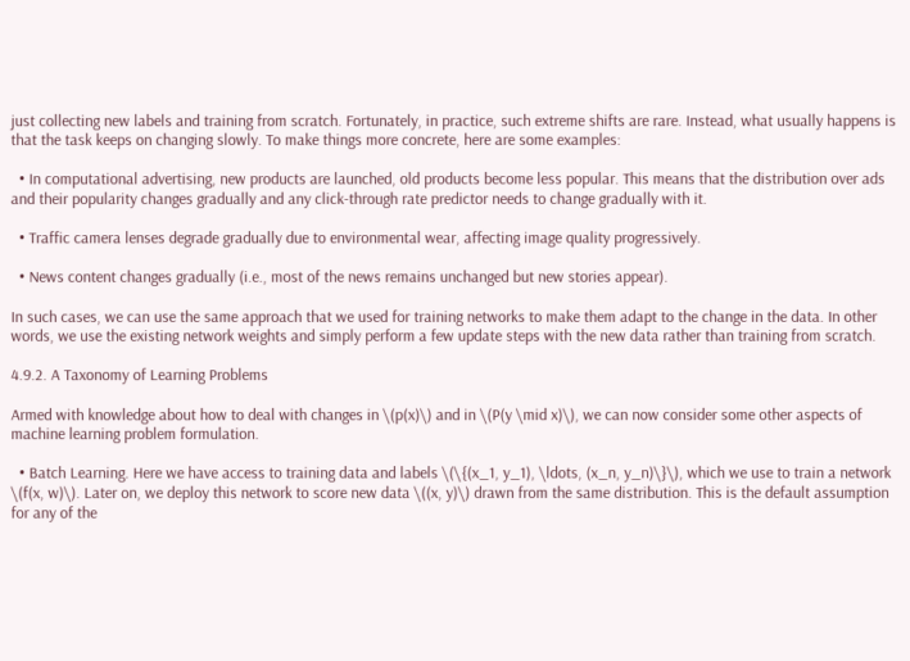just collecting new labels and training from scratch. Fortunately, in practice, such extreme shifts are rare. Instead, what usually happens is that the task keeps on changing slowly. To make things more concrete, here are some examples:

  • In computational advertising, new products are launched, old products become less popular. This means that the distribution over ads and their popularity changes gradually and any click-through rate predictor needs to change gradually with it.

  • Traffic camera lenses degrade gradually due to environmental wear, affecting image quality progressively.

  • News content changes gradually (i.e., most of the news remains unchanged but new stories appear).

In such cases, we can use the same approach that we used for training networks to make them adapt to the change in the data. In other words, we use the existing network weights and simply perform a few update steps with the new data rather than training from scratch.

4.9.2. A Taxonomy of Learning Problems

Armed with knowledge about how to deal with changes in \(p(x)\) and in \(P(y \mid x)\), we can now consider some other aspects of machine learning problem formulation.

  • Batch Learning. Here we have access to training data and labels \(\{(x_1, y_1), \ldots, (x_n, y_n)\}\), which we use to train a network \(f(x, w)\). Later on, we deploy this network to score new data \((x, y)\) drawn from the same distribution. This is the default assumption for any of the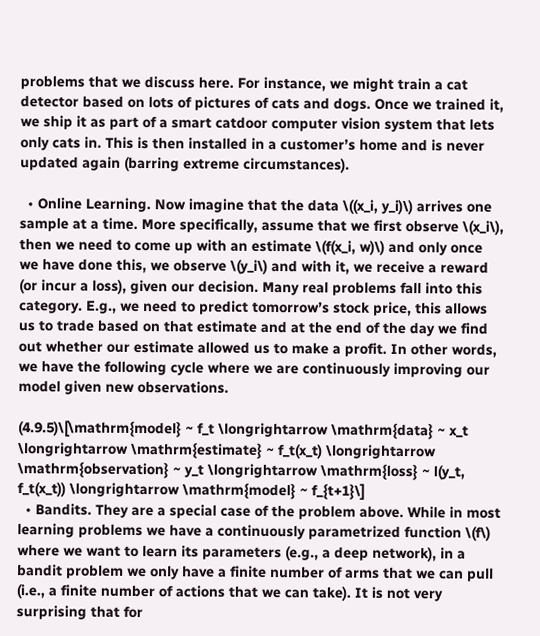problems that we discuss here. For instance, we might train a cat detector based on lots of pictures of cats and dogs. Once we trained it, we ship it as part of a smart catdoor computer vision system that lets only cats in. This is then installed in a customer’s home and is never updated again (barring extreme circumstances).

  • Online Learning. Now imagine that the data \((x_i, y_i)\) arrives one sample at a time. More specifically, assume that we first observe \(x_i\), then we need to come up with an estimate \(f(x_i, w)\) and only once we have done this, we observe \(y_i\) and with it, we receive a reward (or incur a loss), given our decision. Many real problems fall into this category. E.g., we need to predict tomorrow’s stock price, this allows us to trade based on that estimate and at the end of the day we find out whether our estimate allowed us to make a profit. In other words, we have the following cycle where we are continuously improving our model given new observations.

(4.9.5)\[\mathrm{model} ~ f_t \longrightarrow \mathrm{data} ~ x_t \longrightarrow \mathrm{estimate} ~ f_t(x_t) \longrightarrow \mathrm{observation} ~ y_t \longrightarrow \mathrm{loss} ~ l(y_t, f_t(x_t)) \longrightarrow \mathrm{model} ~ f_{t+1}\]
  • Bandits. They are a special case of the problem above. While in most learning problems we have a continuously parametrized function \(f\) where we want to learn its parameters (e.g., a deep network), in a bandit problem we only have a finite number of arms that we can pull (i.e., a finite number of actions that we can take). It is not very surprising that for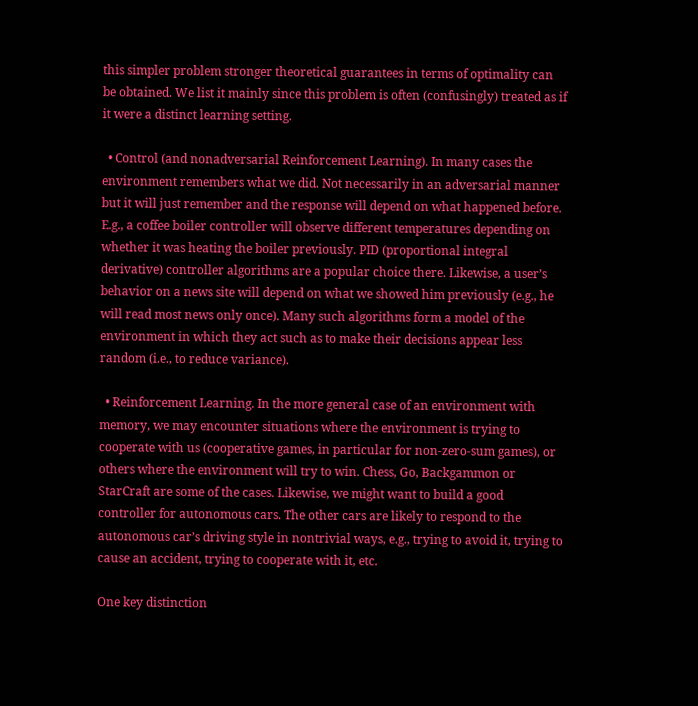this simpler problem stronger theoretical guarantees in terms of optimality can be obtained. We list it mainly since this problem is often (confusingly) treated as if it were a distinct learning setting.

  • Control (and nonadversarial Reinforcement Learning). In many cases the environment remembers what we did. Not necessarily in an adversarial manner but it will just remember and the response will depend on what happened before. E.g., a coffee boiler controller will observe different temperatures depending on whether it was heating the boiler previously. PID (proportional integral derivative) controller algorithms are a popular choice there. Likewise, a user’s behavior on a news site will depend on what we showed him previously (e.g., he will read most news only once). Many such algorithms form a model of the environment in which they act such as to make their decisions appear less random (i.e., to reduce variance).

  • Reinforcement Learning. In the more general case of an environment with memory, we may encounter situations where the environment is trying to cooperate with us (cooperative games, in particular for non-zero-sum games), or others where the environment will try to win. Chess, Go, Backgammon or StarCraft are some of the cases. Likewise, we might want to build a good controller for autonomous cars. The other cars are likely to respond to the autonomous car’s driving style in nontrivial ways, e.g., trying to avoid it, trying to cause an accident, trying to cooperate with it, etc.

One key distinction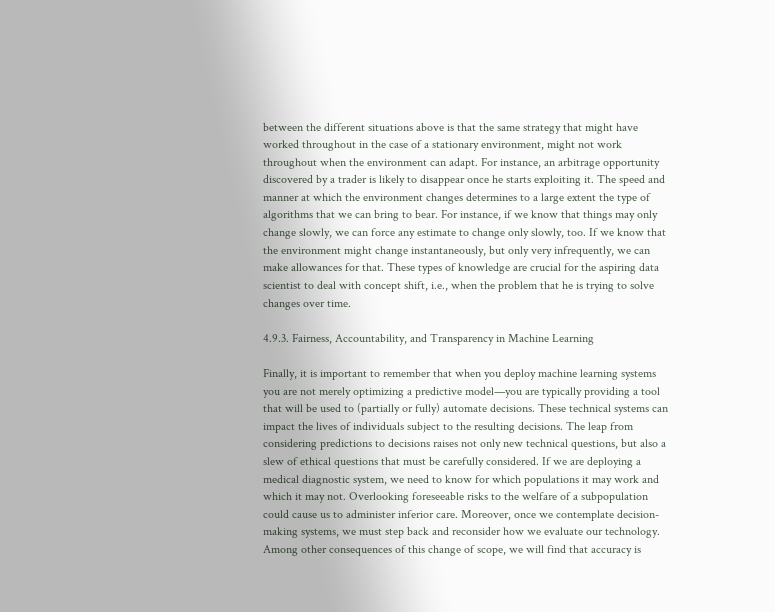between the different situations above is that the same strategy that might have worked throughout in the case of a stationary environment, might not work throughout when the environment can adapt. For instance, an arbitrage opportunity discovered by a trader is likely to disappear once he starts exploiting it. The speed and manner at which the environment changes determines to a large extent the type of algorithms that we can bring to bear. For instance, if we know that things may only change slowly, we can force any estimate to change only slowly, too. If we know that the environment might change instantaneously, but only very infrequently, we can make allowances for that. These types of knowledge are crucial for the aspiring data scientist to deal with concept shift, i.e., when the problem that he is trying to solve changes over time.

4.9.3. Fairness, Accountability, and Transparency in Machine Learning

Finally, it is important to remember that when you deploy machine learning systems you are not merely optimizing a predictive model—you are typically providing a tool that will be used to (partially or fully) automate decisions. These technical systems can impact the lives of individuals subject to the resulting decisions. The leap from considering predictions to decisions raises not only new technical questions, but also a slew of ethical questions that must be carefully considered. If we are deploying a medical diagnostic system, we need to know for which populations it may work and which it may not. Overlooking foreseeable risks to the welfare of a subpopulation could cause us to administer inferior care. Moreover, once we contemplate decision-making systems, we must step back and reconsider how we evaluate our technology. Among other consequences of this change of scope, we will find that accuracy is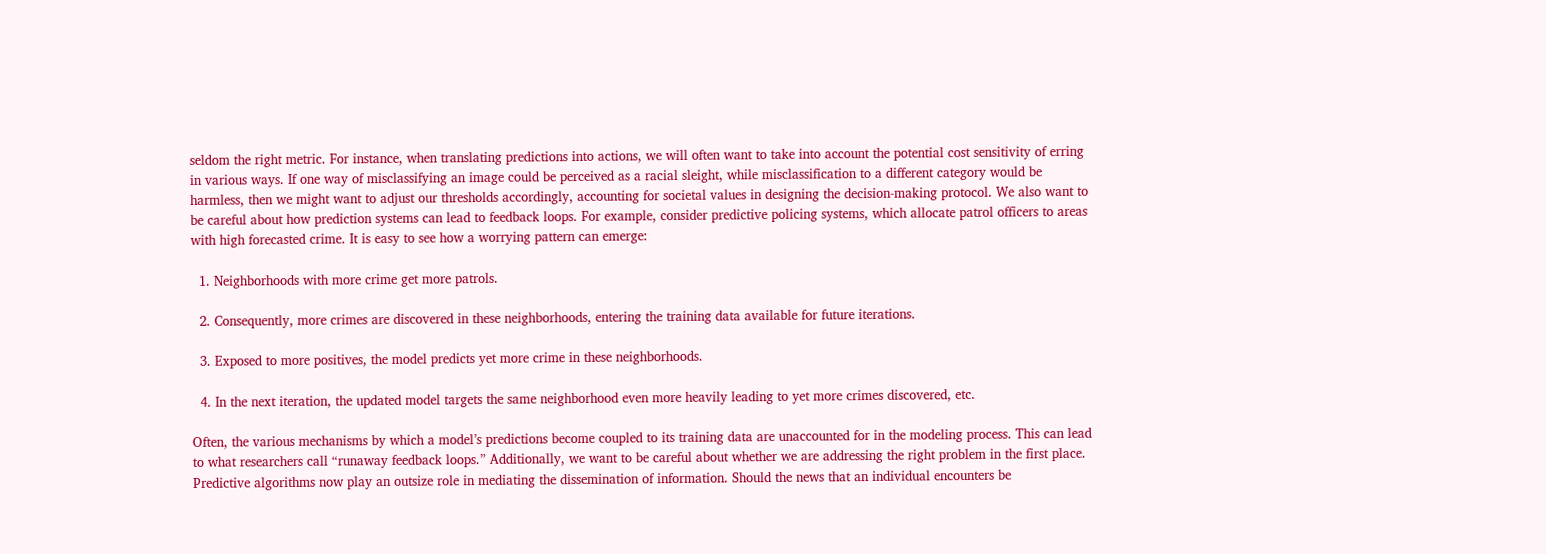seldom the right metric. For instance, when translating predictions into actions, we will often want to take into account the potential cost sensitivity of erring in various ways. If one way of misclassifying an image could be perceived as a racial sleight, while misclassification to a different category would be harmless, then we might want to adjust our thresholds accordingly, accounting for societal values in designing the decision-making protocol. We also want to be careful about how prediction systems can lead to feedback loops. For example, consider predictive policing systems, which allocate patrol officers to areas with high forecasted crime. It is easy to see how a worrying pattern can emerge:

  1. Neighborhoods with more crime get more patrols.

  2. Consequently, more crimes are discovered in these neighborhoods, entering the training data available for future iterations.

  3. Exposed to more positives, the model predicts yet more crime in these neighborhoods.

  4. In the next iteration, the updated model targets the same neighborhood even more heavily leading to yet more crimes discovered, etc.

Often, the various mechanisms by which a model’s predictions become coupled to its training data are unaccounted for in the modeling process. This can lead to what researchers call “runaway feedback loops.” Additionally, we want to be careful about whether we are addressing the right problem in the first place. Predictive algorithms now play an outsize role in mediating the dissemination of information. Should the news that an individual encounters be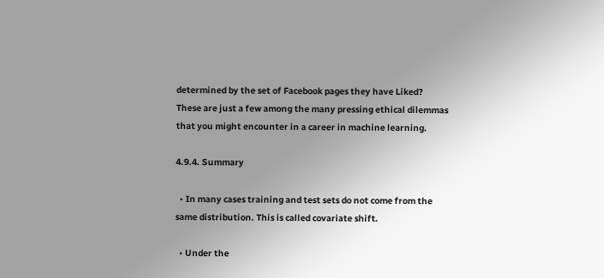determined by the set of Facebook pages they have Liked? These are just a few among the many pressing ethical dilemmas that you might encounter in a career in machine learning.

4.9.4. Summary

  • In many cases training and test sets do not come from the same distribution. This is called covariate shift.

  • Under the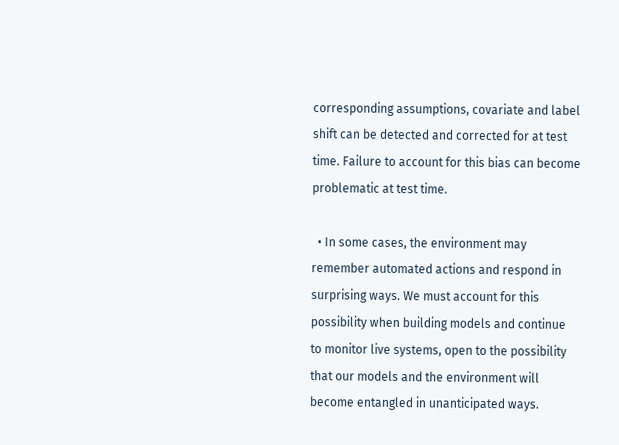corresponding assumptions, covariate and label shift can be detected and corrected for at test time. Failure to account for this bias can become problematic at test time.

  • In some cases, the environment may remember automated actions and respond in surprising ways. We must account for this possibility when building models and continue to monitor live systems, open to the possibility that our models and the environment will become entangled in unanticipated ways.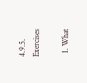4.9.5. Exercises

  1. What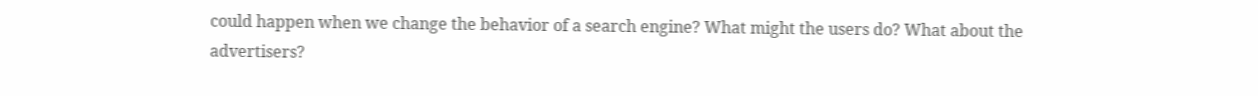could happen when we change the behavior of a search engine? What might the users do? What about the advertisers?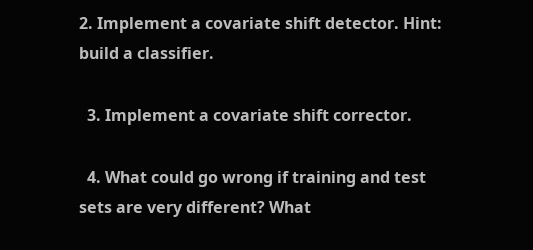2. Implement a covariate shift detector. Hint: build a classifier.

  3. Implement a covariate shift corrector.

  4. What could go wrong if training and test sets are very different? What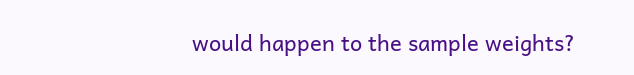would happen to the sample weights?